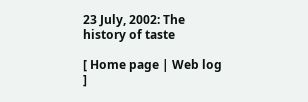23 July, 2002: The history of taste

[ Home page | Web log ]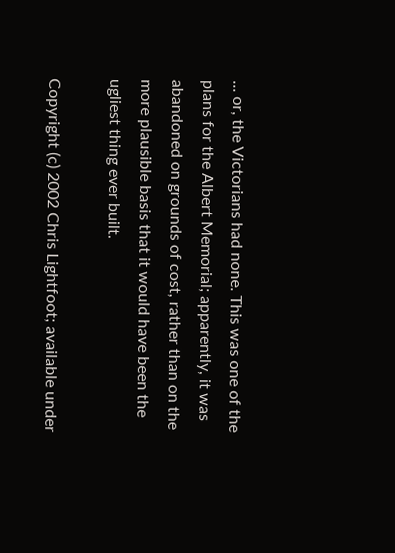... or, the Victorians had none. This was one of the plans for the Albert Memorial; apparently, it was abandoned on grounds of cost, rather than on the more plausible basis that it would have been the ugliest thing ever built.

Copyright (c) 2002 Chris Lightfoot; available under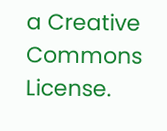a Creative Commons License.